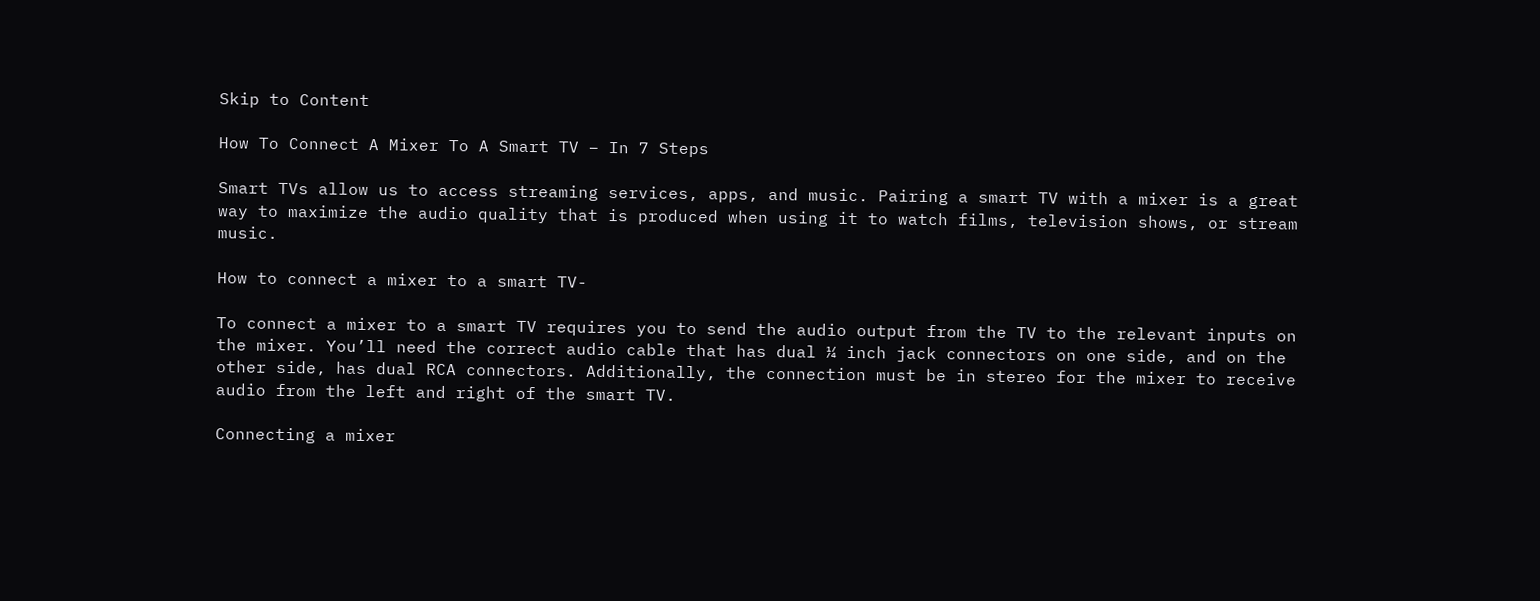Skip to Content

How To Connect A Mixer To A Smart TV – In 7 Steps

Smart TVs allow us to access streaming services, apps, and music. Pairing a smart TV with a mixer is a great way to maximize the audio quality that is produced when using it to watch films, television shows, or stream music.

How to connect a mixer to a smart TV-

To connect a mixer to a smart TV requires you to send the audio output from the TV to the relevant inputs on the mixer. You’ll need the correct audio cable that has dual ¼ inch jack connectors on one side, and on the other side, has dual RCA connectors. Additionally, the connection must be in stereo for the mixer to receive audio from the left and right of the smart TV.

Connecting a mixer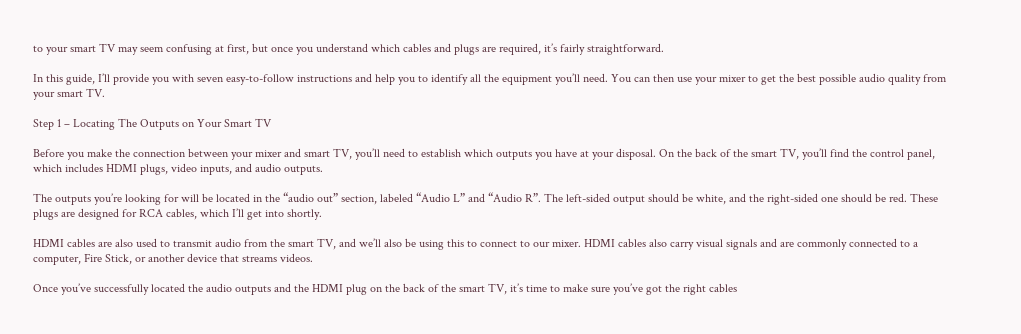to your smart TV may seem confusing at first, but once you understand which cables and plugs are required, it’s fairly straightforward.

In this guide, I’ll provide you with seven easy-to-follow instructions and help you to identify all the equipment you’ll need. You can then use your mixer to get the best possible audio quality from your smart TV.

Step 1 – Locating The Outputs on Your Smart TV

Before you make the connection between your mixer and smart TV, you’ll need to establish which outputs you have at your disposal. On the back of the smart TV, you’ll find the control panel, which includes HDMI plugs, video inputs, and audio outputs.

The outputs you’re looking for will be located in the “audio out” section, labeled “Audio L” and “Audio R”. The left-sided output should be white, and the right-sided one should be red. These plugs are designed for RCA cables, which I’ll get into shortly.

HDMI cables are also used to transmit audio from the smart TV, and we’ll also be using this to connect to our mixer. HDMI cables also carry visual signals and are commonly connected to a computer, Fire Stick, or another device that streams videos.

Once you’ve successfully located the audio outputs and the HDMI plug on the back of the smart TV, it’s time to make sure you’ve got the right cables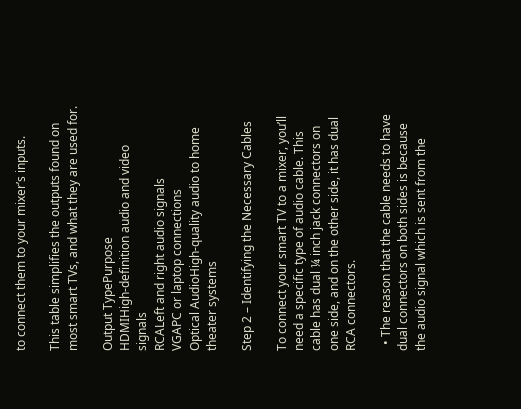to connect them to your mixer’s inputs.

This table simplifies the outputs found on most smart TVs, and what they are used for.

Output TypePurpose
HDMIHigh-definition audio and video signals
RCALeft and right audio signals
VGAPC or laptop connections
Optical AudioHigh-quality audio to home theater systems

Step 2 – Identifying the Necessary Cables

To connect your smart TV to a mixer, you’ll need a specific type of audio cable. This cable has dual ¼ inch jack connectors on one side, and on the other side, it has dual RCA connectors.

  • The reason that the cable needs to have dual connectors on both sides is because the audio signal which is sent from the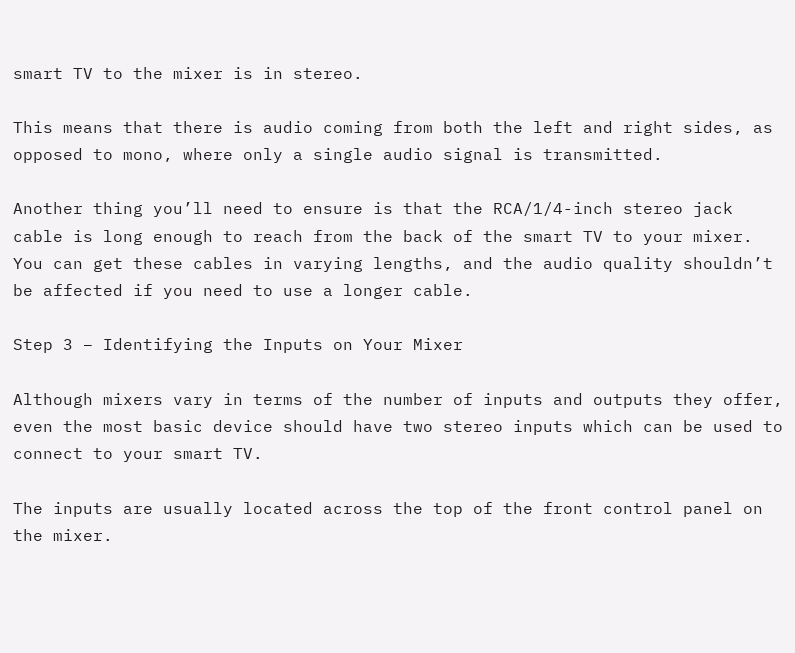smart TV to the mixer is in stereo.

This means that there is audio coming from both the left and right sides, as opposed to mono, where only a single audio signal is transmitted.

Another thing you’ll need to ensure is that the RCA/1/4-inch stereo jack cable is long enough to reach from the back of the smart TV to your mixer. You can get these cables in varying lengths, and the audio quality shouldn’t be affected if you need to use a longer cable.

Step 3 – Identifying the Inputs on Your Mixer

Although mixers vary in terms of the number of inputs and outputs they offer, even the most basic device should have two stereo inputs which can be used to connect to your smart TV.

The inputs are usually located across the top of the front control panel on the mixer.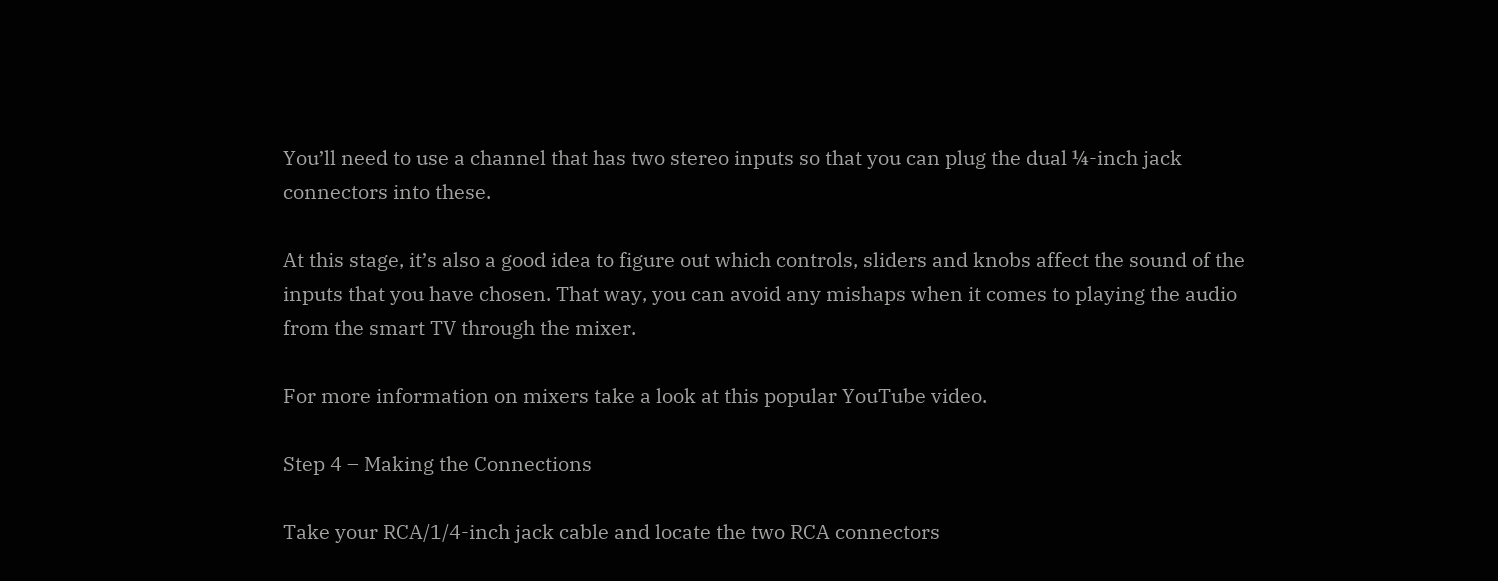You’ll need to use a channel that has two stereo inputs so that you can plug the dual ¼-inch jack connectors into these.

At this stage, it’s also a good idea to figure out which controls, sliders and knobs affect the sound of the inputs that you have chosen. That way, you can avoid any mishaps when it comes to playing the audio from the smart TV through the mixer.

For more information on mixers take a look at this popular YouTube video.

Step 4 – Making the Connections

Take your RCA/1/4-inch jack cable and locate the two RCA connectors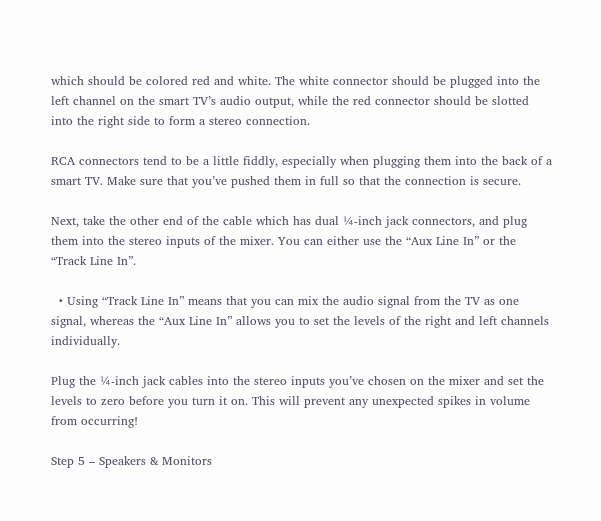which should be colored red and white. The white connector should be plugged into the left channel on the smart TV’s audio output, while the red connector should be slotted into the right side to form a stereo connection.

RCA connectors tend to be a little fiddly, especially when plugging them into the back of a smart TV. Make sure that you’ve pushed them in full so that the connection is secure.

Next, take the other end of the cable which has dual ¼-inch jack connectors, and plug them into the stereo inputs of the mixer. You can either use the “Aux Line In” or the “Track Line In”.

  • Using “Track Line In” means that you can mix the audio signal from the TV as one signal, whereas the “Aux Line In” allows you to set the levels of the right and left channels individually.

Plug the ¼-inch jack cables into the stereo inputs you’ve chosen on the mixer and set the levels to zero before you turn it on. This will prevent any unexpected spikes in volume from occurring!

Step 5 – Speakers & Monitors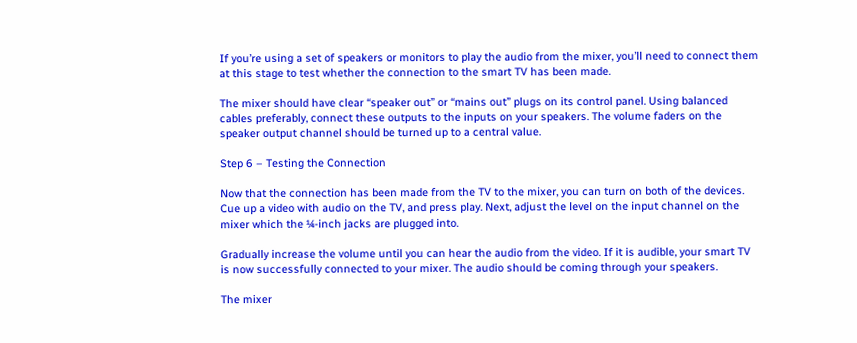If you’re using a set of speakers or monitors to play the audio from the mixer, you’ll need to connect them at this stage to test whether the connection to the smart TV has been made.

The mixer should have clear “speaker out” or “mains out” plugs on its control panel. Using balanced cables preferably, connect these outputs to the inputs on your speakers. The volume faders on the speaker output channel should be turned up to a central value.

Step 6 – Testing the Connection

Now that the connection has been made from the TV to the mixer, you can turn on both of the devices. Cue up a video with audio on the TV, and press play. Next, adjust the level on the input channel on the mixer which the ¼-inch jacks are plugged into.

Gradually increase the volume until you can hear the audio from the video. If it is audible, your smart TV is now successfully connected to your mixer. The audio should be coming through your speakers.

The mixer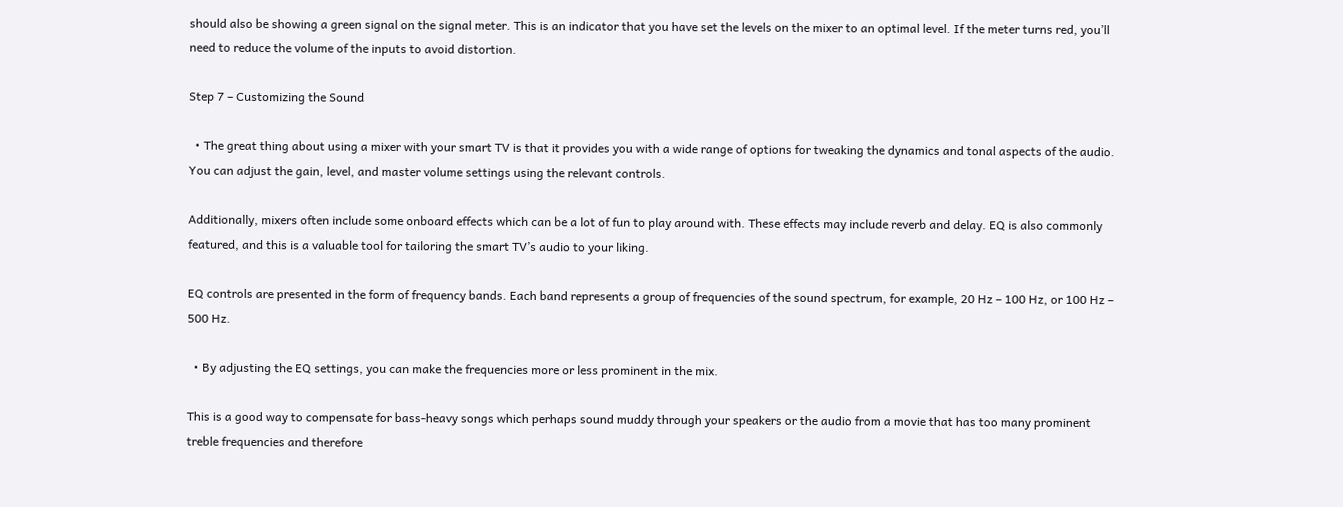should also be showing a green signal on the signal meter. This is an indicator that you have set the levels on the mixer to an optimal level. If the meter turns red, you’ll need to reduce the volume of the inputs to avoid distortion.

Step 7 – Customizing the Sound

  • The great thing about using a mixer with your smart TV is that it provides you with a wide range of options for tweaking the dynamics and tonal aspects of the audio. You can adjust the gain, level, and master volume settings using the relevant controls.

Additionally, mixers often include some onboard effects which can be a lot of fun to play around with. These effects may include reverb and delay. EQ is also commonly featured, and this is a valuable tool for tailoring the smart TV’s audio to your liking.

EQ controls are presented in the form of frequency bands. Each band represents a group of frequencies of the sound spectrum, for example, 20 Hz – 100 Hz, or 100 Hz – 500 Hz.

  • By adjusting the EQ settings, you can make the frequencies more or less prominent in the mix.

This is a good way to compensate for bass-heavy songs which perhaps sound muddy through your speakers or the audio from a movie that has too many prominent treble frequencies and therefore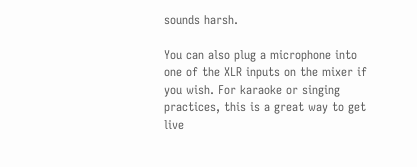sounds harsh.

You can also plug a microphone into one of the XLR inputs on the mixer if you wish. For karaoke or singing practices, this is a great way to get live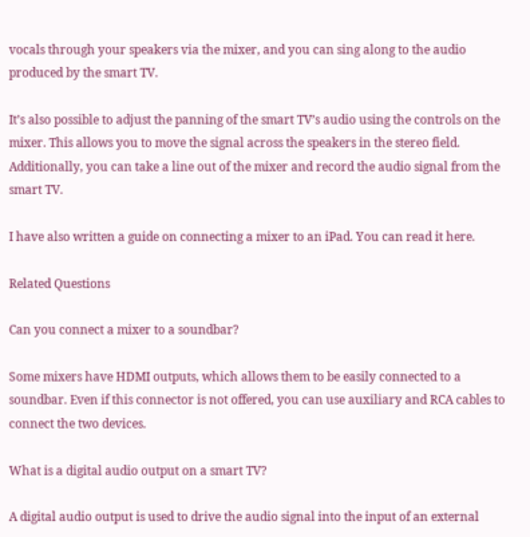vocals through your speakers via the mixer, and you can sing along to the audio produced by the smart TV.

It’s also possible to adjust the panning of the smart TV’s audio using the controls on the mixer. This allows you to move the signal across the speakers in the stereo field. Additionally, you can take a line out of the mixer and record the audio signal from the smart TV.

I have also written a guide on connecting a mixer to an iPad. You can read it here.

Related Questions

Can you connect a mixer to a soundbar?

Some mixers have HDMI outputs, which allows them to be easily connected to a soundbar. Even if this connector is not offered, you can use auxiliary and RCA cables to connect the two devices.

What is a digital audio output on a smart TV?

A digital audio output is used to drive the audio signal into the input of an external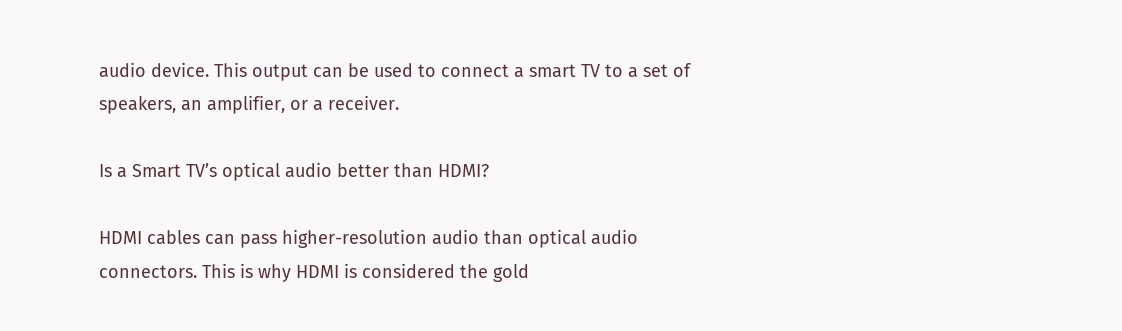audio device. This output can be used to connect a smart TV to a set of speakers, an amplifier, or a receiver.

Is a Smart TV’s optical audio better than HDMI?

HDMI cables can pass higher-resolution audio than optical audio connectors. This is why HDMI is considered the gold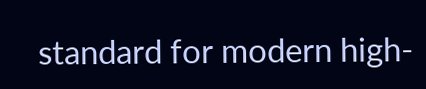standard for modern high-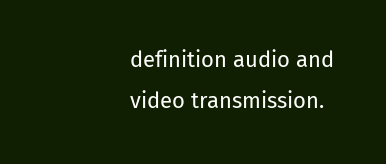definition audio and video transmission.